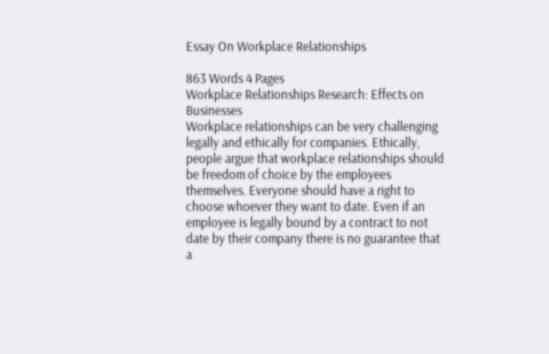Essay On Workplace Relationships

863 Words 4 Pages
Workplace Relationships Research: Effects on Businesses
Workplace relationships can be very challenging legally and ethically for companies. Ethically, people argue that workplace relationships should be freedom of choice by the employees themselves. Everyone should have a right to choose whoever they want to date. Even if an employee is legally bound by a contract to not date by their company there is no guarantee that a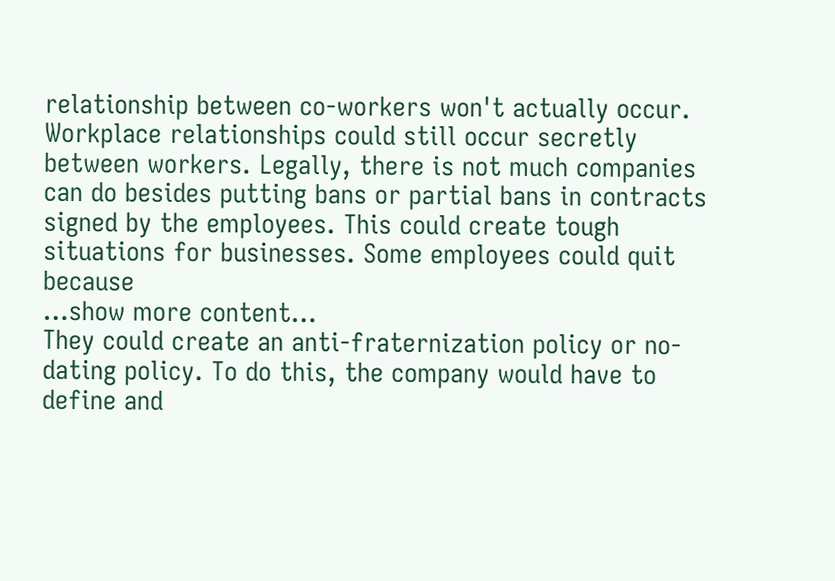relationship between co-workers won't actually occur. Workplace relationships could still occur secretly between workers. Legally, there is not much companies can do besides putting bans or partial bans in contracts signed by the employees. This could create tough situations for businesses. Some employees could quit because
…show more content…
They could create an anti-fraternization policy or no-dating policy. To do this, the company would have to define and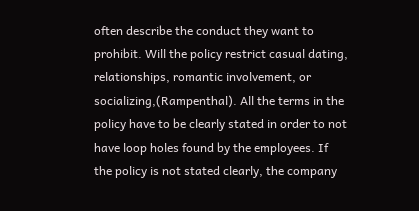often describe the conduct they want to prohibit. Will the policy restrict casual dating, relationships, romantic involvement, or socializing,(Rampenthal). All the terms in the policy have to be clearly stated in order to not have loop holes found by the employees. If the policy is not stated clearly, the company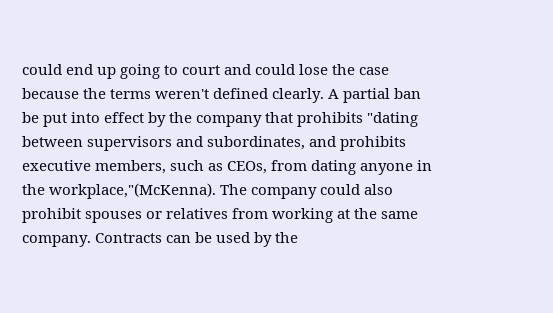could end up going to court and could lose the case because the terms weren't defined clearly. A partial ban be put into effect by the company that prohibits "dating between supervisors and subordinates, and prohibits executive members, such as CEOs, from dating anyone in the workplace,"(McKenna). The company could also prohibit spouses or relatives from working at the same company. Contracts can be used by the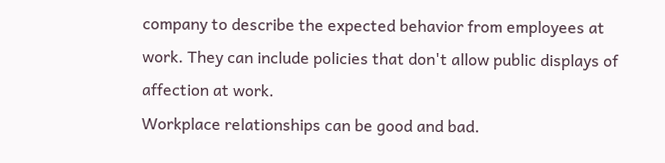company to describe the expected behavior from employees at work. They can include policies that don't allow public displays of affection at work.
Workplace relationships can be good and bad.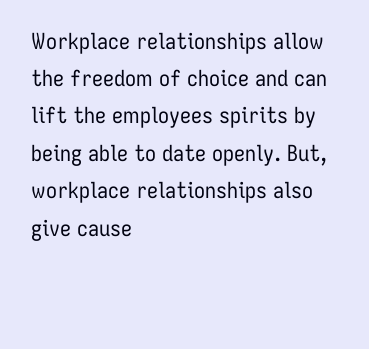Workplace relationships allow the freedom of choice and can lift the employees spirits by being able to date openly. But, workplace relationships also give cause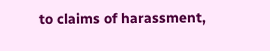to claims of harassment,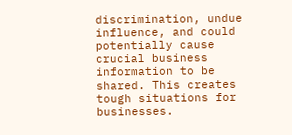discrimination, undue influence, and could potentially cause crucial business information to be shared. This creates tough situations for businesses.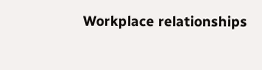Workplace relationships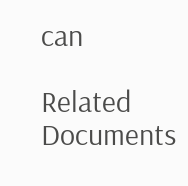can

Related Documents